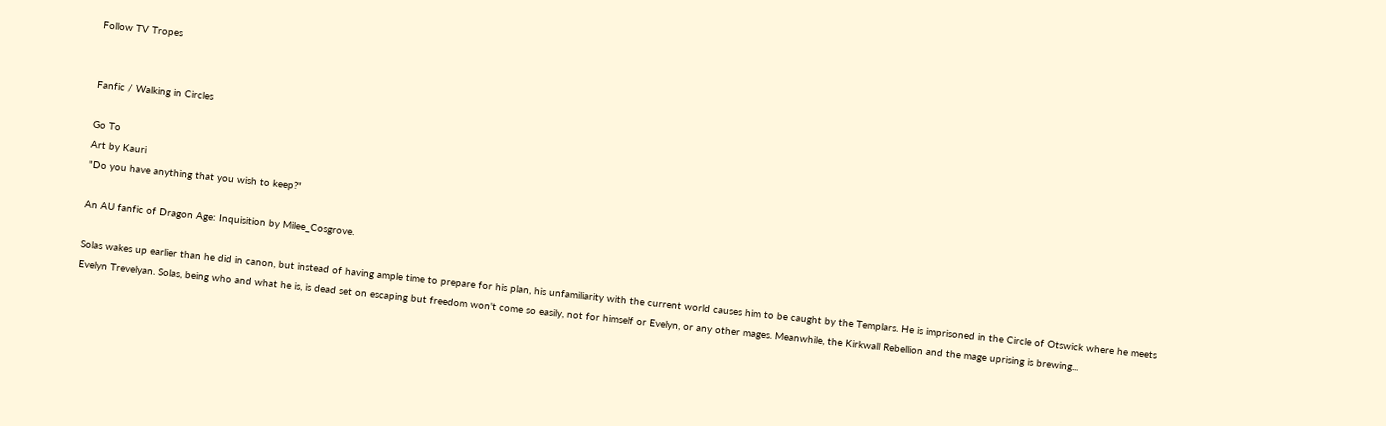Follow TV Tropes


Fanfic / Walking in Circles

Go To
Art by Kauri
"Do you have anything that you wish to keep?"

An AU fanfic of Dragon Age: Inquisition by Milee_Cosgrove.

Solas wakes up earlier than he did in canon, but instead of having ample time to prepare for his plan, his unfamiliarity with the current world causes him to be caught by the Templars. He is imprisoned in the Circle of Otswick where he meets Evelyn Trevelyan. Solas, being who and what he is, is dead set on escaping but freedom won't come so easily, not for himself or Evelyn, or any other mages. Meanwhile, the Kirkwall Rebellion and the mage uprising is brewing...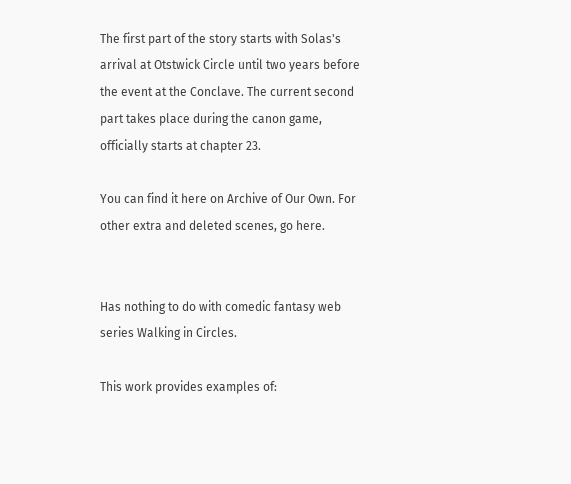The first part of the story starts with Solas's arrival at Otstwick Circle until two years before the event at the Conclave. The current second part takes place during the canon game, officially starts at chapter 23.

You can find it here on Archive of Our Own. For other extra and deleted scenes, go here.


Has nothing to do with comedic fantasy web series Walking in Circles.

This work provides examples of: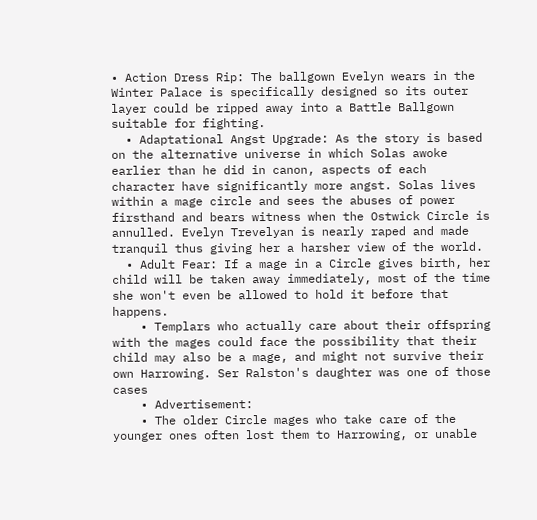• Action Dress Rip: The ballgown Evelyn wears in the Winter Palace is specifically designed so its outer layer could be ripped away into a Battle Ballgown suitable for fighting.
  • Adaptational Angst Upgrade: As the story is based on the alternative universe in which Solas awoke earlier than he did in canon, aspects of each character have significantly more angst. Solas lives within a mage circle and sees the abuses of power firsthand and bears witness when the Ostwick Circle is annulled. Evelyn Trevelyan is nearly raped and made tranquil thus giving her a harsher view of the world.
  • Adult Fear: If a mage in a Circle gives birth, her child will be taken away immediately, most of the time she won't even be allowed to hold it before that happens.
    • Templars who actually care about their offspring with the mages could face the possibility that their child may also be a mage, and might not survive their own Harrowing. Ser Ralston's daughter was one of those cases
    • Advertisement:
    • The older Circle mages who take care of the younger ones often lost them to Harrowing, or unable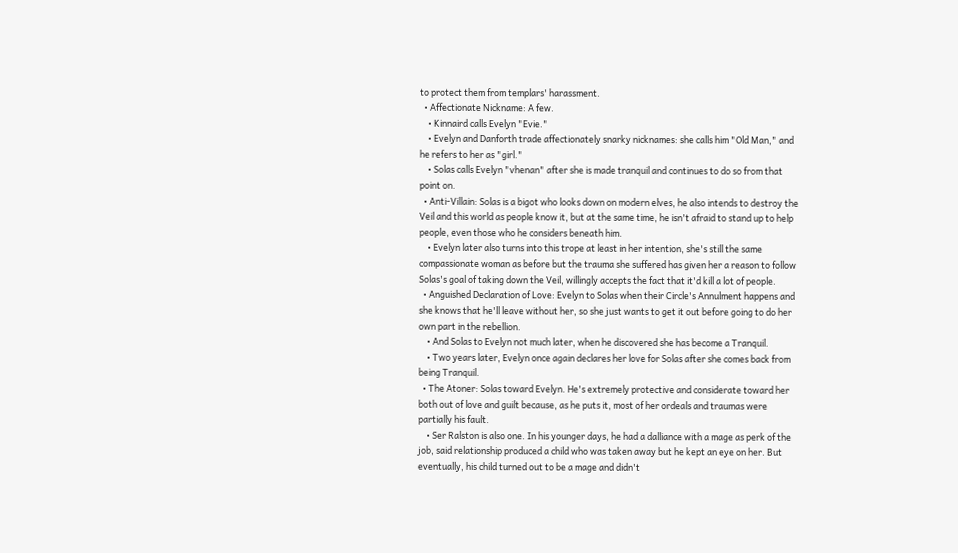to protect them from templars' harassment.
  • Affectionate Nickname: A few.
    • Kinnaird calls Evelyn "Evie."
    • Evelyn and Danforth trade affectionately snarky nicknames: she calls him "Old Man," and he refers to her as "girl."
    • Solas calls Evelyn "vhenan" after she is made tranquil and continues to do so from that point on.
  • Anti-Villain: Solas is a bigot who looks down on modern elves, he also intends to destroy the Veil and this world as people know it, but at the same time, he isn't afraid to stand up to help people, even those who he considers beneath him.
    • Evelyn later also turns into this trope at least in her intention, she's still the same compassionate woman as before but the trauma she suffered has given her a reason to follow Solas's goal of taking down the Veil, willingly accepts the fact that it'd kill a lot of people.
  • Anguished Declaration of Love: Evelyn to Solas when their Circle's Annulment happens and she knows that he'll leave without her, so she just wants to get it out before going to do her own part in the rebellion.
    • And Solas to Evelyn not much later, when he discovered she has become a Tranquil.
    • Two years later, Evelyn once again declares her love for Solas after she comes back from being Tranquil.
  • The Atoner: Solas toward Evelyn. He's extremely protective and considerate toward her both out of love and guilt because, as he puts it, most of her ordeals and traumas were partially his fault.
    • Ser Ralston is also one. In his younger days, he had a dalliance with a mage as perk of the job, said relationship produced a child who was taken away but he kept an eye on her. But eventually, his child turned out to be a mage and didn't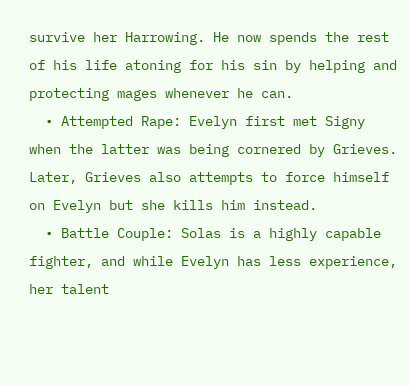survive her Harrowing. He now spends the rest of his life atoning for his sin by helping and protecting mages whenever he can.
  • Attempted Rape: Evelyn first met Signy when the latter was being cornered by Grieves. Later, Grieves also attempts to force himself on Evelyn but she kills him instead.
  • Battle Couple: Solas is a highly capable fighter, and while Evelyn has less experience, her talent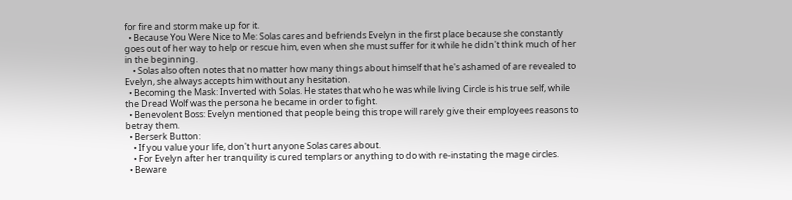for fire and storm make up for it.
  • Because You Were Nice to Me: Solas cares and befriends Evelyn in the first place because she constantly goes out of her way to help or rescue him, even when she must suffer for it while he didn't think much of her in the beginning.
    • Solas also often notes that no matter how many things about himself that he's ashamed of are revealed to Evelyn, she always accepts him without any hesitation.
  • Becoming the Mask: Inverted with Solas. He states that who he was while living Circle is his true self, while the Dread Wolf was the persona he became in order to fight.
  • Benevolent Boss: Evelyn mentioned that people being this trope will rarely give their employees reasons to betray them.
  • Berserk Button:
    • If you value your life, don't hurt anyone Solas cares about.
    • For Evelyn after her tranquility is cured templars or anything to do with re-instating the mage circles.
  • Beware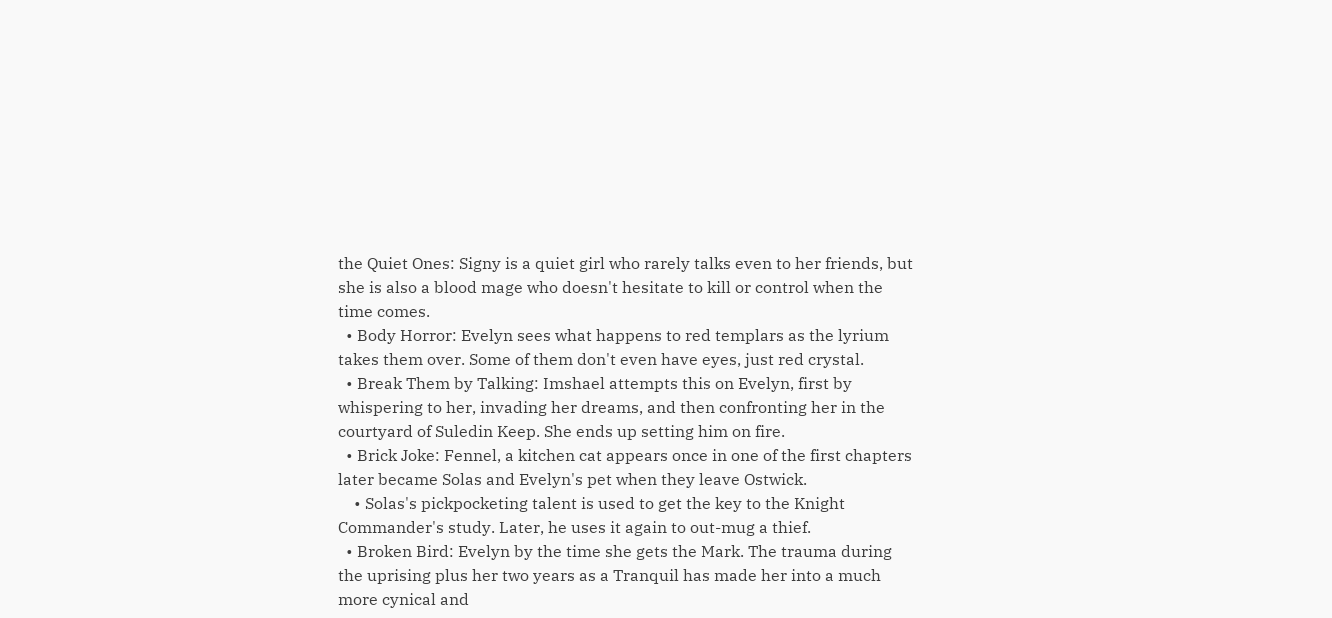the Quiet Ones: Signy is a quiet girl who rarely talks even to her friends, but she is also a blood mage who doesn't hesitate to kill or control when the time comes.
  • Body Horror: Evelyn sees what happens to red templars as the lyrium takes them over. Some of them don't even have eyes, just red crystal.
  • Break Them by Talking: Imshael attempts this on Evelyn, first by whispering to her, invading her dreams, and then confronting her in the courtyard of Suledin Keep. She ends up setting him on fire.
  • Brick Joke: Fennel, a kitchen cat appears once in one of the first chapters later became Solas and Evelyn's pet when they leave Ostwick.
    • Solas's pickpocketing talent is used to get the key to the Knight Commander's study. Later, he uses it again to out-mug a thief.
  • Broken Bird: Evelyn by the time she gets the Mark. The trauma during the uprising plus her two years as a Tranquil has made her into a much more cynical and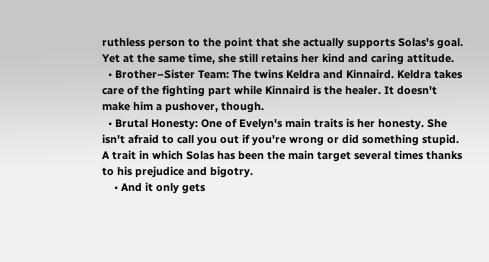ruthless person to the point that she actually supports Solas's goal. Yet at the same time, she still retains her kind and caring attitude.
  • Brother–Sister Team: The twins Keldra and Kinnaird. Keldra takes care of the fighting part while Kinnaird is the healer. It doesn't make him a pushover, though.
  • Brutal Honesty: One of Evelyn's main traits is her honesty. She isn't afraid to call you out if you're wrong or did something stupid. A trait in which Solas has been the main target several times thanks to his prejudice and bigotry.
    • And it only gets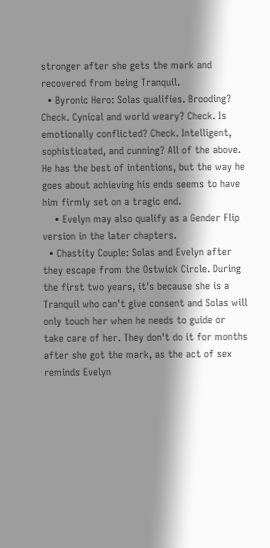stronger after she gets the mark and recovered from being Tranquil.
  • Byronic Hero: Solas qualifies. Brooding? Check. Cynical and world weary? Check. Is emotionally conflicted? Check. Intelligent, sophisticated, and cunning? All of the above. He has the best of intentions, but the way he goes about achieving his ends seems to have him firmly set on a tragic end.
    • Evelyn may also qualify as a Gender Flip version in the later chapters.
  • Chastity Couple: Solas and Evelyn after they escape from the Ostwick Circle. During the first two years, it's because she is a Tranquil who can't give consent and Solas will only touch her when he needs to guide or take care of her. They don't do it for months after she got the mark, as the act of sex reminds Evelyn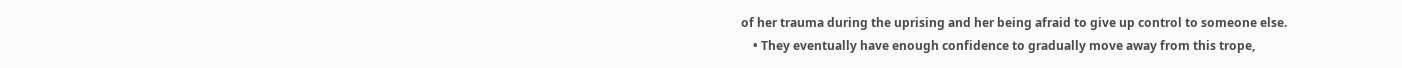of her trauma during the uprising and her being afraid to give up control to someone else.
    • They eventually have enough confidence to gradually move away from this trope,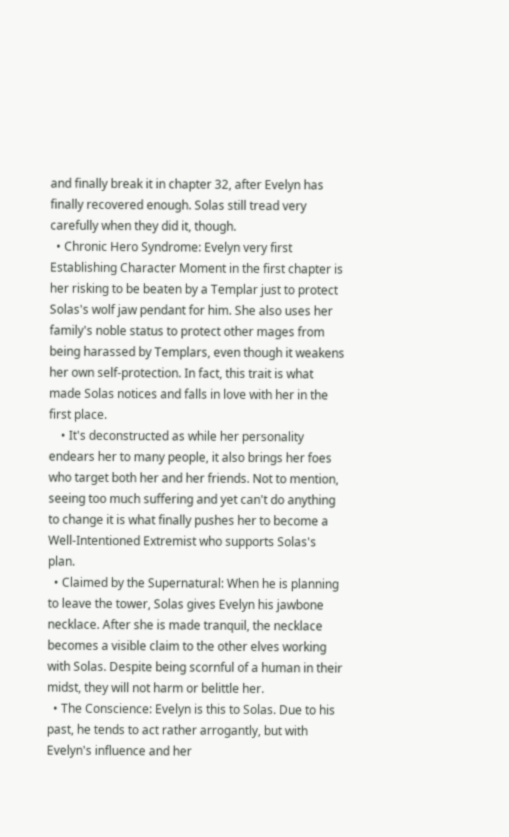and finally break it in chapter 32, after Evelyn has finally recovered enough. Solas still tread very carefully when they did it, though.
  • Chronic Hero Syndrome: Evelyn very first Establishing Character Moment in the first chapter is her risking to be beaten by a Templar just to protect Solas's wolf jaw pendant for him. She also uses her family's noble status to protect other mages from being harassed by Templars, even though it weakens her own self-protection. In fact, this trait is what made Solas notices and falls in love with her in the first place.
    • It's deconstructed as while her personality endears her to many people, it also brings her foes who target both her and her friends. Not to mention, seeing too much suffering and yet can't do anything to change it is what finally pushes her to become a Well-Intentioned Extremist who supports Solas's plan.
  • Claimed by the Supernatural: When he is planning to leave the tower, Solas gives Evelyn his jawbone necklace. After she is made tranquil, the necklace becomes a visible claim to the other elves working with Solas. Despite being scornful of a human in their midst, they will not harm or belittle her.
  • The Conscience: Evelyn is this to Solas. Due to his past, he tends to act rather arrogantly, but with Evelyn's influence and her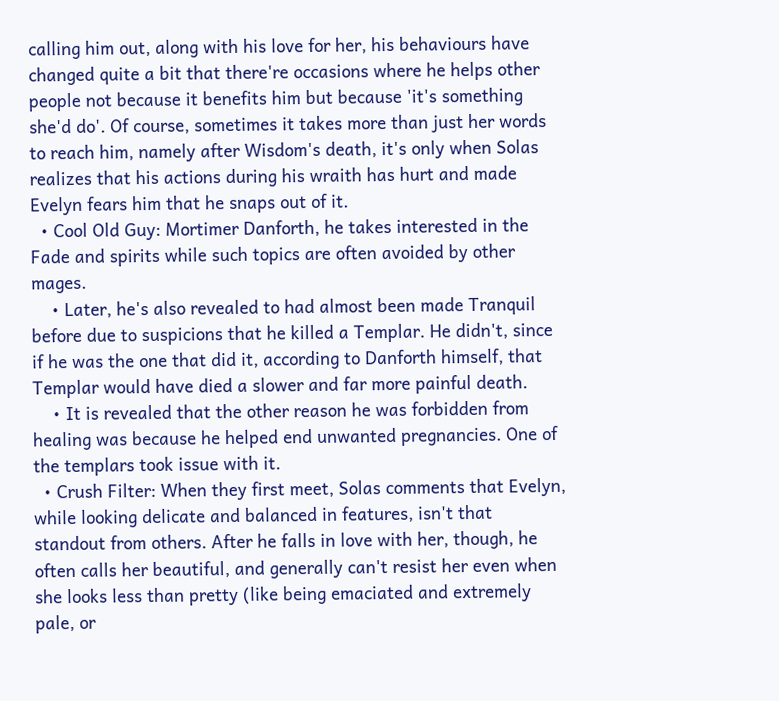calling him out, along with his love for her, his behaviours have changed quite a bit that there're occasions where he helps other people not because it benefits him but because 'it's something she'd do'. Of course, sometimes it takes more than just her words to reach him, namely after Wisdom's death, it's only when Solas realizes that his actions during his wraith has hurt and made Evelyn fears him that he snaps out of it.
  • Cool Old Guy: Mortimer Danforth, he takes interested in the Fade and spirits while such topics are often avoided by other mages.
    • Later, he's also revealed to had almost been made Tranquil before due to suspicions that he killed a Templar. He didn't, since if he was the one that did it, according to Danforth himself, that Templar would have died a slower and far more painful death.
    • It is revealed that the other reason he was forbidden from healing was because he helped end unwanted pregnancies. One of the templars took issue with it.
  • Crush Filter: When they first meet, Solas comments that Evelyn, while looking delicate and balanced in features, isn't that standout from others. After he falls in love with her, though, he often calls her beautiful, and generally can't resist her even when she looks less than pretty (like being emaciated and extremely pale, or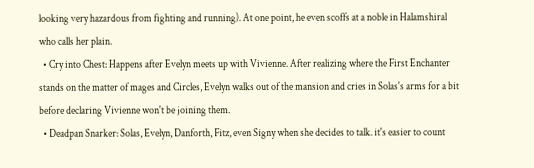looking very hazardous from fighting and running). At one point, he even scoffs at a noble in Halamshiral who calls her plain.
  • Cry into Chest: Happens after Evelyn meets up with Vivienne. After realizing where the First Enchanter stands on the matter of mages and Circles, Evelyn walks out of the mansion and cries in Solas's arms for a bit before declaring Vivienne won't be joining them.
  • Deadpan Snarker: Solas, Evelyn, Danforth, Fitz, even Signy when she decides to talk. it's easier to count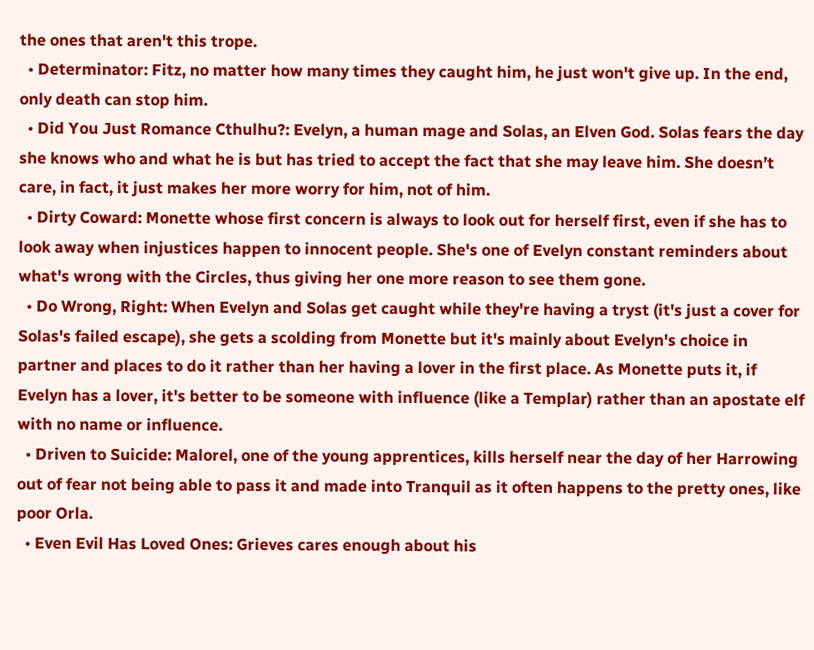the ones that aren't this trope.
  • Determinator: Fitz, no matter how many times they caught him, he just won't give up. In the end, only death can stop him.
  • Did You Just Romance Cthulhu?: Evelyn, a human mage and Solas, an Elven God. Solas fears the day she knows who and what he is but has tried to accept the fact that she may leave him. She doesn’t care, in fact, it just makes her more worry for him, not of him.
  • Dirty Coward: Monette whose first concern is always to look out for herself first, even if she has to look away when injustices happen to innocent people. She's one of Evelyn constant reminders about what's wrong with the Circles, thus giving her one more reason to see them gone.
  • Do Wrong, Right: When Evelyn and Solas get caught while they're having a tryst (it's just a cover for Solas's failed escape), she gets a scolding from Monette but it's mainly about Evelyn's choice in partner and places to do it rather than her having a lover in the first place. As Monette puts it, if Evelyn has a lover, it's better to be someone with influence (like a Templar) rather than an apostate elf with no name or influence.
  • Driven to Suicide: Malorel, one of the young apprentices, kills herself near the day of her Harrowing out of fear not being able to pass it and made into Tranquil as it often happens to the pretty ones, like poor Orla.
  • Even Evil Has Loved Ones: Grieves cares enough about his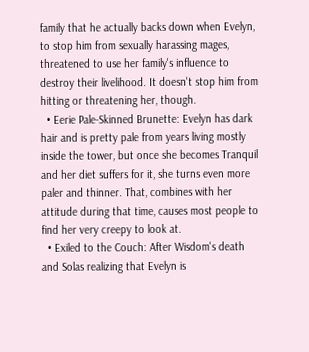family that he actually backs down when Evelyn, to stop him from sexually harassing mages, threatened to use her family's influence to destroy their livelihood. It doesn't stop him from hitting or threatening her, though.
  • Eerie Pale-Skinned Brunette: Evelyn has dark hair and is pretty pale from years living mostly inside the tower, but once she becomes Tranquil and her diet suffers for it, she turns even more paler and thinner. That, combines with her attitude during that time, causes most people to find her very creepy to look at.
  • Exiled to the Couch: After Wisdom's death and Solas realizing that Evelyn is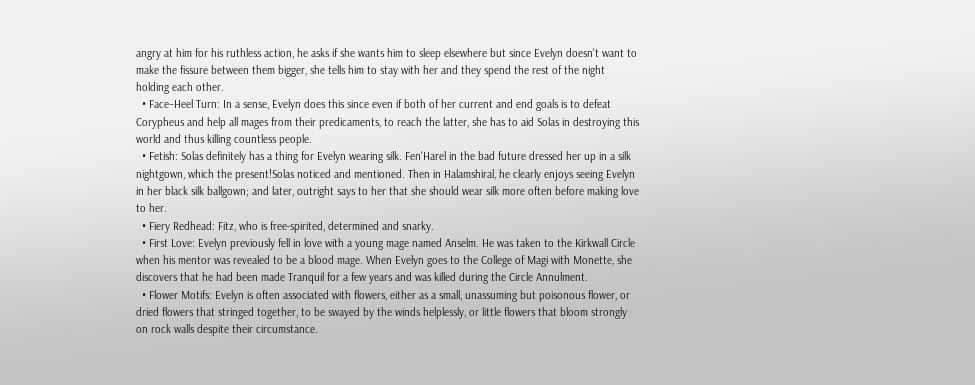angry at him for his ruthless action, he asks if she wants him to sleep elsewhere but since Evelyn doesn't want to make the fissure between them bigger, she tells him to stay with her and they spend the rest of the night holding each other.
  • Face–Heel Turn: In a sense, Evelyn does this since even if both of her current and end goals is to defeat Corypheus and help all mages from their predicaments, to reach the latter, she has to aid Solas in destroying this world and thus killing countless people.
  • Fetish: Solas definitely has a thing for Evelyn wearing silk. Fen'Harel in the bad future dressed her up in a silk nightgown, which the present!Solas noticed and mentioned. Then in Halamshiral, he clearly enjoys seeing Evelyn in her black silk ballgown; and later, outright says to her that she should wear silk more often before making love to her.
  • Fiery Redhead: Fitz, who is free-spirited, determined and snarky.
  • First Love: Evelyn previously fell in love with a young mage named Anselm. He was taken to the Kirkwall Circle when his mentor was revealed to be a blood mage. When Evelyn goes to the College of Magi with Monette, she discovers that he had been made Tranquil for a few years and was killed during the Circle Annulment.
  • Flower Motifs: Evelyn is often associated with flowers, either as a small, unassuming but poisonous flower, or dried flowers that stringed together, to be swayed by the winds helplessly, or little flowers that bloom strongly on rock walls despite their circumstance.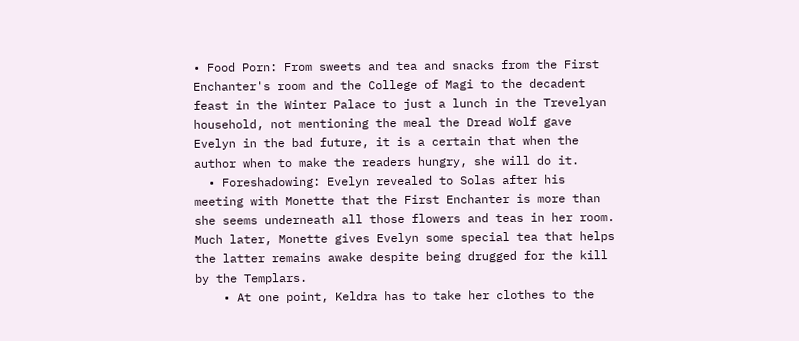• Food Porn: From sweets and tea and snacks from the First Enchanter's room and the College of Magi to the decadent feast in the Winter Palace to just a lunch in the Trevelyan household, not mentioning the meal the Dread Wolf gave Evelyn in the bad future, it is a certain that when the author when to make the readers hungry, she will do it.
  • Foreshadowing: Evelyn revealed to Solas after his meeting with Monette that the First Enchanter is more than she seems underneath all those flowers and teas in her room. Much later, Monette gives Evelyn some special tea that helps the latter remains awake despite being drugged for the kill by the Templars.
    • At one point, Keldra has to take her clothes to the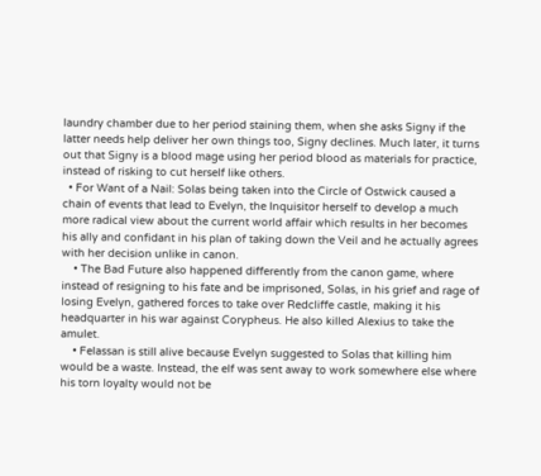laundry chamber due to her period staining them, when she asks Signy if the latter needs help deliver her own things too, Signy declines. Much later, it turns out that Signy is a blood mage using her period blood as materials for practice, instead of risking to cut herself like others.
  • For Want of a Nail: Solas being taken into the Circle of Ostwick caused a chain of events that lead to Evelyn, the Inquisitor herself to develop a much more radical view about the current world affair which results in her becomes his ally and confidant in his plan of taking down the Veil and he actually agrees with her decision unlike in canon.
    • The Bad Future also happened differently from the canon game, where instead of resigning to his fate and be imprisoned, Solas, in his grief and rage of losing Evelyn, gathered forces to take over Redcliffe castle, making it his headquarter in his war against Corypheus. He also killed Alexius to take the amulet.
    • Felassan is still alive because Evelyn suggested to Solas that killing him would be a waste. Instead, the elf was sent away to work somewhere else where his torn loyalty would not be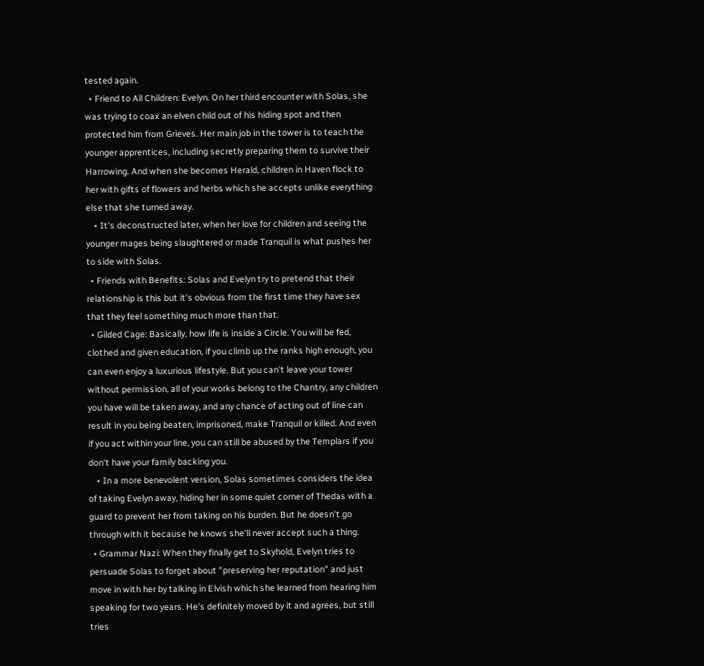tested again.
  • Friend to All Children: Evelyn. On her third encounter with Solas, she was trying to coax an elven child out of his hiding spot and then protected him from Grieves. Her main job in the tower is to teach the younger apprentices, including secretly preparing them to survive their Harrowing. And when she becomes Herald, children in Haven flock to her with gifts of flowers and herbs which she accepts unlike everything else that she turned away.
    • It's deconstructed later, when her love for children and seeing the younger mages being slaughtered or made Tranquil is what pushes her to side with Solas.
  • Friends with Benefits: Solas and Evelyn try to pretend that their relationship is this but it's obvious from the first time they have sex that they feel something much more than that.
  • Gilded Cage: Basically, how life is inside a Circle. You will be fed, clothed and given education, if you climb up the ranks high enough, you can even enjoy a luxurious lifestyle. But you can't leave your tower without permission, all of your works belong to the Chantry, any children you have will be taken away, and any chance of acting out of line can result in you being beaten, imprisoned, make Tranquil or killed. And even if you act within your line, you can still be abused by the Templars if you don't have your family backing you.
    • In a more benevolent version, Solas sometimes considers the idea of taking Evelyn away, hiding her in some quiet corner of Thedas with a guard to prevent her from taking on his burden. But he doesn't go through with it because he knows she'll never accept such a thing.
  • Grammar Nazi: When they finally get to Skyhold, Evelyn tries to persuade Solas to forget about "preserving her reputation" and just move in with her by talking in Elvish which she learned from hearing him speaking for two years. He's definitely moved by it and agrees, but still tries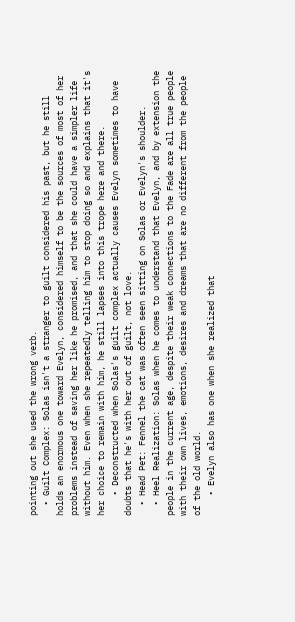pointing out she used the wrong verb.
  • Guilt Complex: Solas isn't a stranger to guilt considered his past, but he still holds an enormous one toward Evelyn, considered himself to be the sources of most of her problems instead of saving her like he promised, and that she could have a simpler life without him. Even when she repeatedly telling him to stop doing so and explains that it's her choice to remain with him, he still lapses into this trope here and there.
    • Deconstructed when Solas's guilt complex actually causes Evelyn sometimes to have doubts that he's with her out of guilt, not love.
  • Head Pet: Fennel the cat was often seen sitting on Solas or Evelyn's shoulder.
  • Heel Realization: Solas when he comes to understand that Evelyn, and by extension the people in the current age, despite their weak connections to the Fade are all true people with their own lives, emotions, desires and dreams that are no different from the people of the old world.
    • Evelyn also has one when she realized that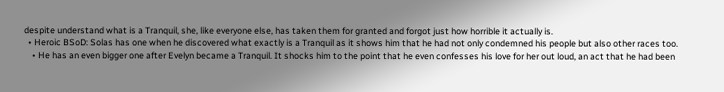despite understand what is a Tranquil, she, like everyone else, has taken them for granted and forgot just how horrible it actually is.
  • Heroic BSoD: Solas has one when he discovered what exactly is a Tranquil as it shows him that he had not only condemned his people but also other races too.
    • He has an even bigger one after Evelyn became a Tranquil. It shocks him to the point that he even confesses his love for her out loud, an act that he had been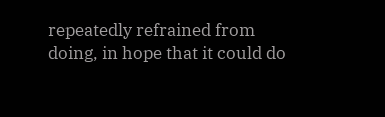repeatedly refrained from doing, in hope that it could do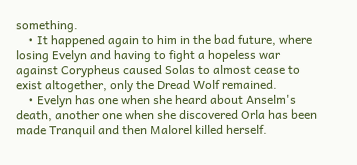something.
    • It happened again to him in the bad future, where losing Evelyn and having to fight a hopeless war against Corypheus caused Solas to almost cease to exist altogether, only the Dread Wolf remained.
    • Evelyn has one when she heard about Anselm's death, another one when she discovered Orla has been made Tranquil and then Malorel killed herself.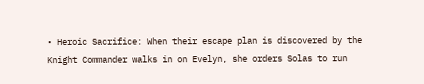• Heroic Sacrifice: When their escape plan is discovered by the Knight Commander walks in on Evelyn, she orders Solas to run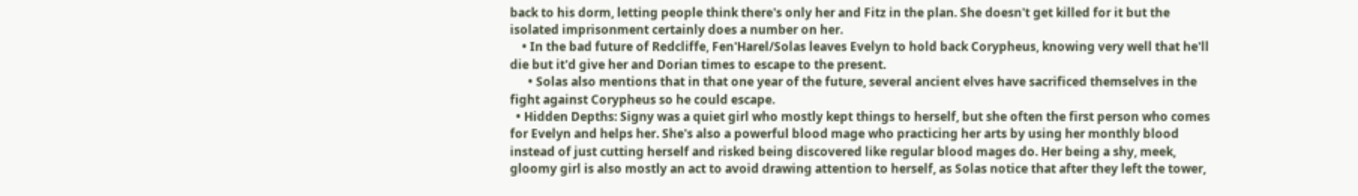back to his dorm, letting people think there's only her and Fitz in the plan. She doesn't get killed for it but the isolated imprisonment certainly does a number on her.
    • In the bad future of Redcliffe, Fen'Harel/Solas leaves Evelyn to hold back Corypheus, knowing very well that he'll die but it'd give her and Dorian times to escape to the present.
      • Solas also mentions that in that one year of the future, several ancient elves have sacrificed themselves in the fight against Corypheus so he could escape.
  • Hidden Depths: Signy was a quiet girl who mostly kept things to herself, but she often the first person who comes for Evelyn and helps her. She's also a powerful blood mage who practicing her arts by using her monthly blood instead of just cutting herself and risked being discovered like regular blood mages do. Her being a shy, meek, gloomy girl is also mostly an act to avoid drawing attention to herself, as Solas notice that after they left the tower,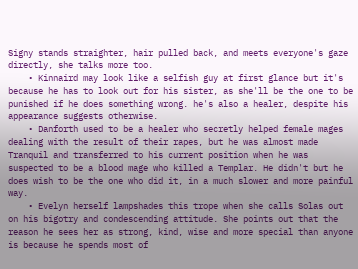Signy stands straighter, hair pulled back, and meets everyone's gaze directly, she talks more too.
    • Kinnaird may look like a selfish guy at first glance but it's because he has to look out for his sister, as she'll be the one to be punished if he does something wrong. he's also a healer, despite his appearance suggests otherwise.
    • Danforth used to be a healer who secretly helped female mages dealing with the result of their rapes, but he was almost made Tranquil and transferred to his current position when he was suspected to be a blood mage who killed a Templar. He didn't but he does wish to be the one who did it, in a much slower and more painful way.
    • Evelyn herself lampshades this trope when she calls Solas out on his bigotry and condescending attitude. She points out that the reason he sees her as strong, kind, wise and more special than anyone is because he spends most of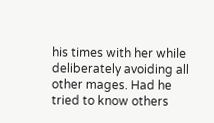his times with her while deliberately avoiding all other mages. Had he tried to know others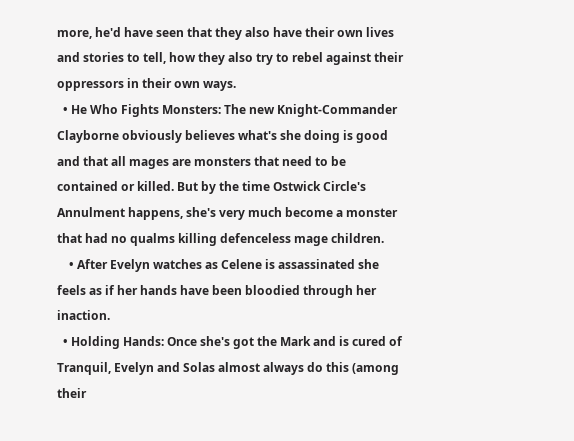more, he'd have seen that they also have their own lives and stories to tell, how they also try to rebel against their oppressors in their own ways.
  • He Who Fights Monsters: The new Knight-Commander Clayborne obviously believes what's she doing is good and that all mages are monsters that need to be contained or killed. But by the time Ostwick Circle's Annulment happens, she's very much become a monster that had no qualms killing defenceless mage children.
    • After Evelyn watches as Celene is assassinated she feels as if her hands have been bloodied through her inaction.
  • Holding Hands: Once she's got the Mark and is cured of Tranquil, Evelyn and Solas almost always do this (among their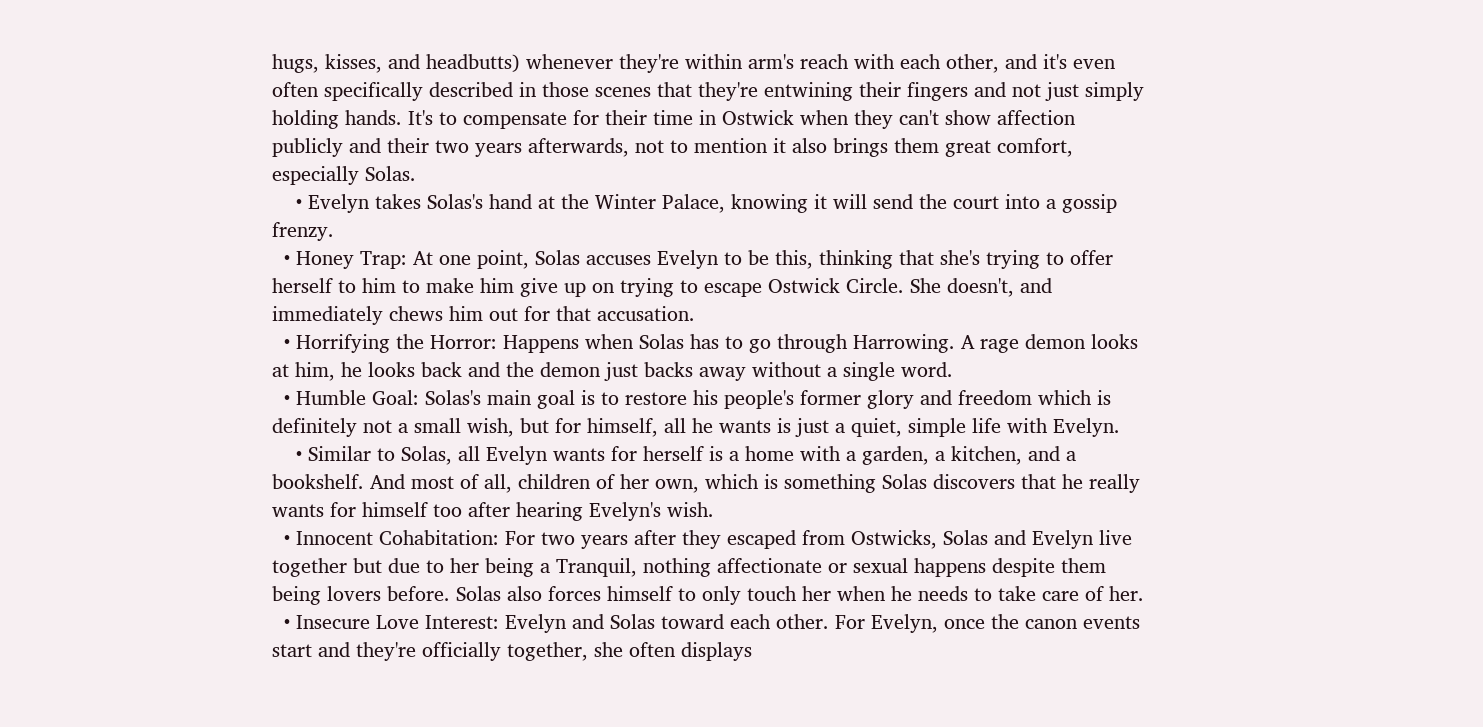hugs, kisses, and headbutts) whenever they're within arm's reach with each other, and it's even often specifically described in those scenes that they're entwining their fingers and not just simply holding hands. It's to compensate for their time in Ostwick when they can't show affection publicly and their two years afterwards, not to mention it also brings them great comfort, especially Solas.
    • Evelyn takes Solas's hand at the Winter Palace, knowing it will send the court into a gossip frenzy.
  • Honey Trap: At one point, Solas accuses Evelyn to be this, thinking that she's trying to offer herself to him to make him give up on trying to escape Ostwick Circle. She doesn't, and immediately chews him out for that accusation.
  • Horrifying the Horror: Happens when Solas has to go through Harrowing. A rage demon looks at him, he looks back and the demon just backs away without a single word.
  • Humble Goal: Solas's main goal is to restore his people's former glory and freedom which is definitely not a small wish, but for himself, all he wants is just a quiet, simple life with Evelyn.
    • Similar to Solas, all Evelyn wants for herself is a home with a garden, a kitchen, and a bookshelf. And most of all, children of her own, which is something Solas discovers that he really wants for himself too after hearing Evelyn's wish.
  • Innocent Cohabitation: For two years after they escaped from Ostwicks, Solas and Evelyn live together but due to her being a Tranquil, nothing affectionate or sexual happens despite them being lovers before. Solas also forces himself to only touch her when he needs to take care of her.
  • Insecure Love Interest: Evelyn and Solas toward each other. For Evelyn, once the canon events start and they're officially together, she often displays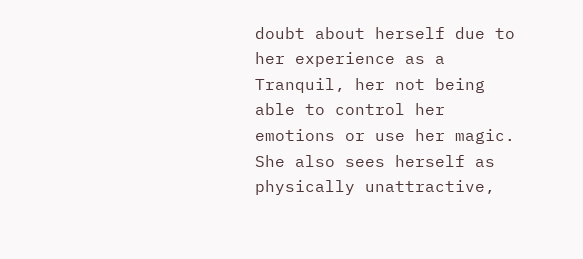doubt about herself due to her experience as a Tranquil, her not being able to control her emotions or use her magic. She also sees herself as physically unattractive,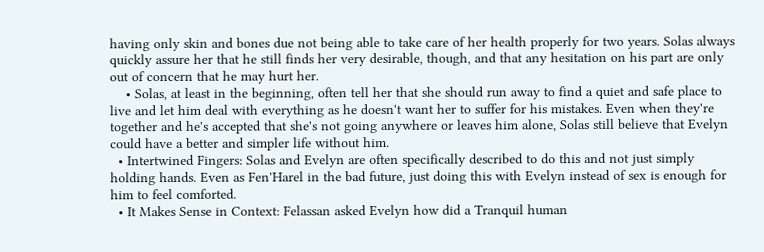having only skin and bones due not being able to take care of her health properly for two years. Solas always quickly assure her that he still finds her very desirable, though, and that any hesitation on his part are only out of concern that he may hurt her.
    • Solas, at least in the beginning, often tell her that she should run away to find a quiet and safe place to live and let him deal with everything as he doesn't want her to suffer for his mistakes. Even when they're together and he's accepted that she's not going anywhere or leaves him alone, Solas still believe that Evelyn could have a better and simpler life without him.
  • Intertwined Fingers: Solas and Evelyn are often specifically described to do this and not just simply holding hands. Even as Fen'Harel in the bad future, just doing this with Evelyn instead of sex is enough for him to feel comforted.
  • It Makes Sense in Context: Felassan asked Evelyn how did a Tranquil human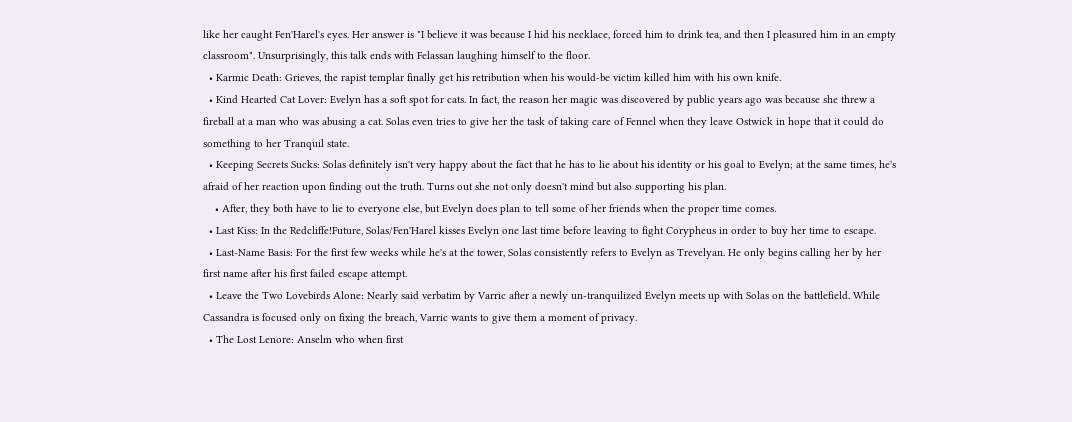like her caught Fen'Harel's eyes. Her answer is "I believe it was because I hid his necklace, forced him to drink tea, and then I pleasured him in an empty classroom". Unsurprisingly, this talk ends with Felassan laughing himself to the floor.
  • Karmic Death: Grieves, the rapist templar finally get his retribution when his would-be victim killed him with his own knife.
  • Kind Hearted Cat Lover: Evelyn has a soft spot for cats. In fact, the reason her magic was discovered by public years ago was because she threw a fireball at a man who was abusing a cat. Solas even tries to give her the task of taking care of Fennel when they leave Ostwick in hope that it could do something to her Tranquil state.
  • Keeping Secrets Sucks: Solas definitely isn't very happy about the fact that he has to lie about his identity or his goal to Evelyn; at the same times, he's afraid of her reaction upon finding out the truth. Turns out she not only doesn't mind but also supporting his plan.
    • After, they both have to lie to everyone else, but Evelyn does plan to tell some of her friends when the proper time comes.
  • Last Kiss: In the Redcliffe!Future, Solas/Fen'Harel kisses Evelyn one last time before leaving to fight Corypheus in order to buy her time to escape.
  • Last-Name Basis: For the first few weeks while he's at the tower, Solas consistently refers to Evelyn as Trevelyan. He only begins calling her by her first name after his first failed escape attempt.
  • Leave the Two Lovebirds Alone: Nearly said verbatim by Varric after a newly un-tranquilized Evelyn meets up with Solas on the battlefield. While Cassandra is focused only on fixing the breach, Varric wants to give them a moment of privacy.
  • The Lost Lenore: Anselm who when first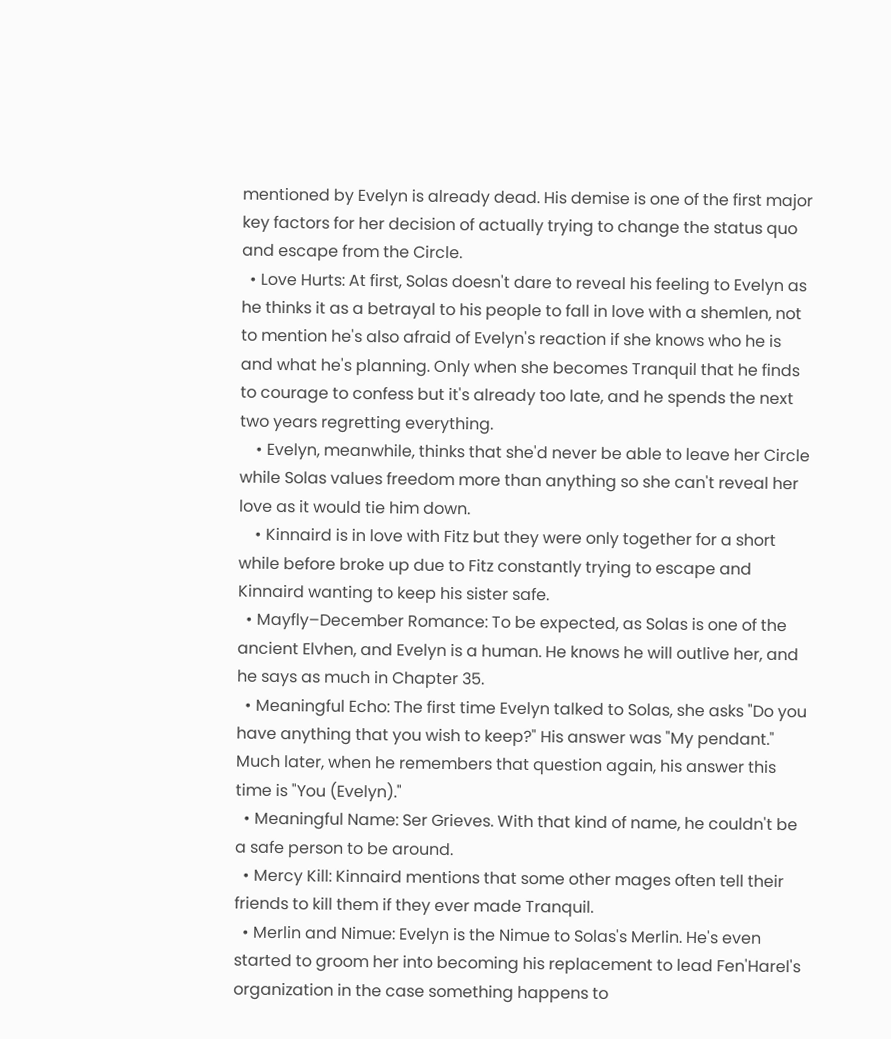mentioned by Evelyn is already dead. His demise is one of the first major key factors for her decision of actually trying to change the status quo and escape from the Circle.
  • Love Hurts: At first, Solas doesn't dare to reveal his feeling to Evelyn as he thinks it as a betrayal to his people to fall in love with a shemlen, not to mention he's also afraid of Evelyn's reaction if she knows who he is and what he's planning. Only when she becomes Tranquil that he finds to courage to confess but it's already too late, and he spends the next two years regretting everything.
    • Evelyn, meanwhile, thinks that she'd never be able to leave her Circle while Solas values freedom more than anything so she can't reveal her love as it would tie him down.
    • Kinnaird is in love with Fitz but they were only together for a short while before broke up due to Fitz constantly trying to escape and Kinnaird wanting to keep his sister safe.
  • Mayfly–December Romance: To be expected, as Solas is one of the ancient Elvhen, and Evelyn is a human. He knows he will outlive her, and he says as much in Chapter 35.
  • Meaningful Echo: The first time Evelyn talked to Solas, she asks "Do you have anything that you wish to keep?" His answer was "My pendant." Much later, when he remembers that question again, his answer this time is "You (Evelyn)."
  • Meaningful Name: Ser Grieves. With that kind of name, he couldn't be a safe person to be around.
  • Mercy Kill: Kinnaird mentions that some other mages often tell their friends to kill them if they ever made Tranquil.
  • Merlin and Nimue: Evelyn is the Nimue to Solas's Merlin. He's even started to groom her into becoming his replacement to lead Fen'Harel's organization in the case something happens to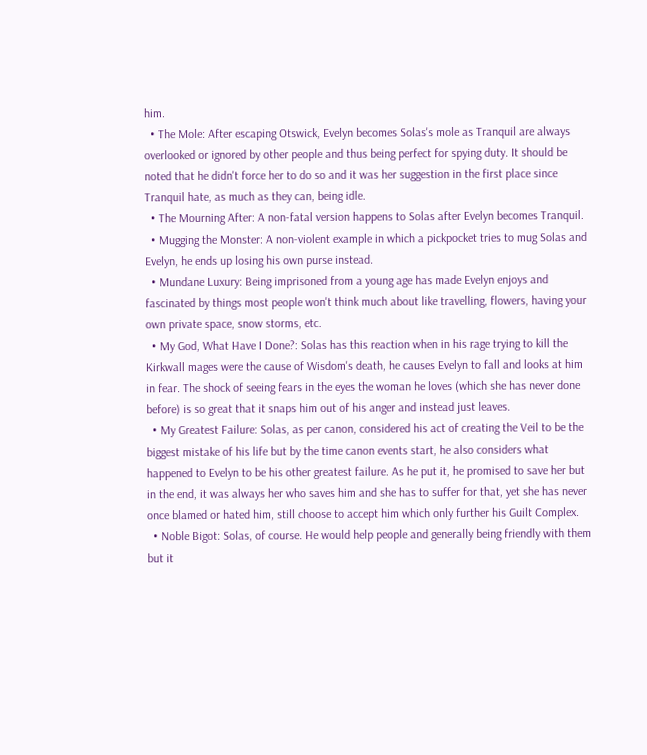him.
  • The Mole: After escaping Otswick, Evelyn becomes Solas's mole as Tranquil are always overlooked or ignored by other people and thus being perfect for spying duty. It should be noted that he didn't force her to do so and it was her suggestion in the first place since Tranquil hate, as much as they can, being idle.
  • The Mourning After: A non-fatal version happens to Solas after Evelyn becomes Tranquil.
  • Mugging the Monster: A non-violent example in which a pickpocket tries to mug Solas and Evelyn, he ends up losing his own purse instead.
  • Mundane Luxury: Being imprisoned from a young age has made Evelyn enjoys and fascinated by things most people won't think much about like travelling, flowers, having your own private space, snow storms, etc.
  • My God, What Have I Done?: Solas has this reaction when in his rage trying to kill the Kirkwall mages were the cause of Wisdom's death, he causes Evelyn to fall and looks at him in fear. The shock of seeing fears in the eyes the woman he loves (which she has never done before) is so great that it snaps him out of his anger and instead just leaves.
  • My Greatest Failure: Solas, as per canon, considered his act of creating the Veil to be the biggest mistake of his life but by the time canon events start, he also considers what happened to Evelyn to be his other greatest failure. As he put it, he promised to save her but in the end, it was always her who saves him and she has to suffer for that, yet she has never once blamed or hated him, still choose to accept him which only further his Guilt Complex.
  • Noble Bigot: Solas, of course. He would help people and generally being friendly with them but it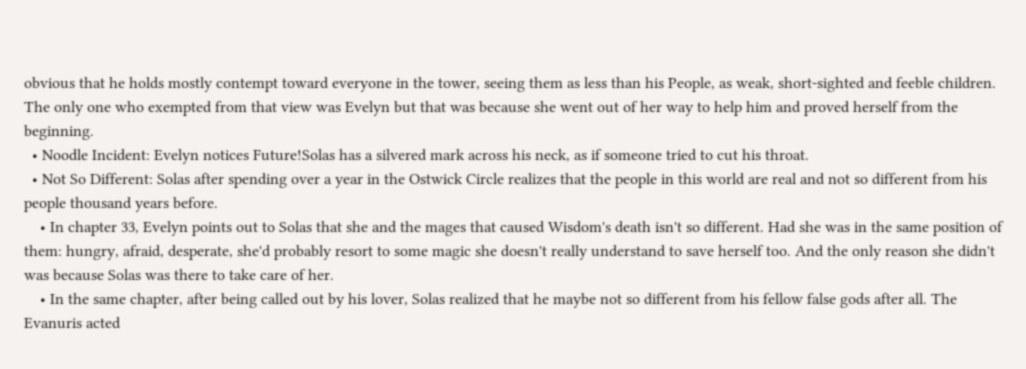obvious that he holds mostly contempt toward everyone in the tower, seeing them as less than his People, as weak, short-sighted and feeble children. The only one who exempted from that view was Evelyn but that was because she went out of her way to help him and proved herself from the beginning.
  • Noodle Incident: Evelyn notices Future!Solas has a silvered mark across his neck, as if someone tried to cut his throat.
  • Not So Different: Solas after spending over a year in the Ostwick Circle realizes that the people in this world are real and not so different from his people thousand years before.
    • In chapter 33, Evelyn points out to Solas that she and the mages that caused Wisdom's death isn't so different. Had she was in the same position of them: hungry, afraid, desperate, she'd probably resort to some magic she doesn't really understand to save herself too. And the only reason she didn't was because Solas was there to take care of her.
    • In the same chapter, after being called out by his lover, Solas realized that he maybe not so different from his fellow false gods after all. The Evanuris acted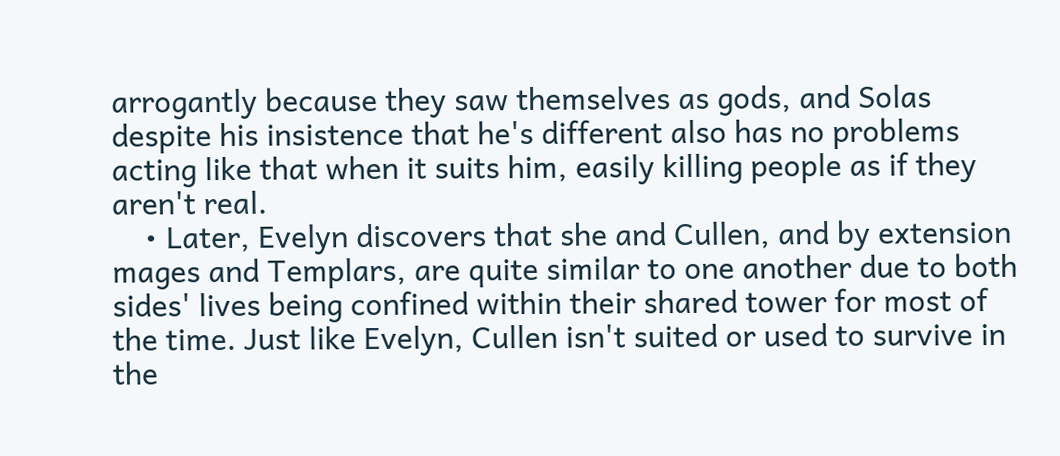arrogantly because they saw themselves as gods, and Solas despite his insistence that he's different also has no problems acting like that when it suits him, easily killing people as if they aren't real.
    • Later, Evelyn discovers that she and Cullen, and by extension mages and Templars, are quite similar to one another due to both sides' lives being confined within their shared tower for most of the time. Just like Evelyn, Cullen isn't suited or used to survive in the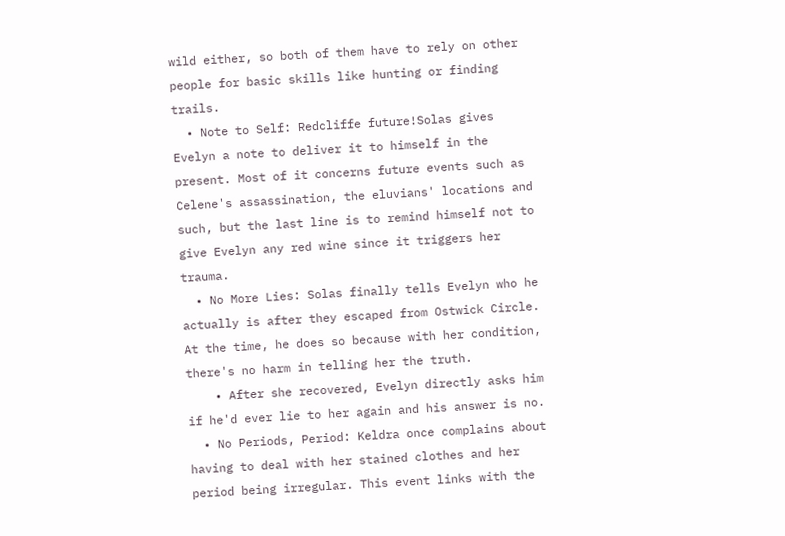wild either, so both of them have to rely on other people for basic skills like hunting or finding trails.
  • Note to Self: Redcliffe future!Solas gives Evelyn a note to deliver it to himself in the present. Most of it concerns future events such as Celene's assassination, the eluvians' locations and such, but the last line is to remind himself not to give Evelyn any red wine since it triggers her trauma.
  • No More Lies: Solas finally tells Evelyn who he actually is after they escaped from Ostwick Circle. At the time, he does so because with her condition, there's no harm in telling her the truth.
    • After she recovered, Evelyn directly asks him if he'd ever lie to her again and his answer is no.
  • No Periods, Period: Keldra once complains about having to deal with her stained clothes and her period being irregular. This event links with the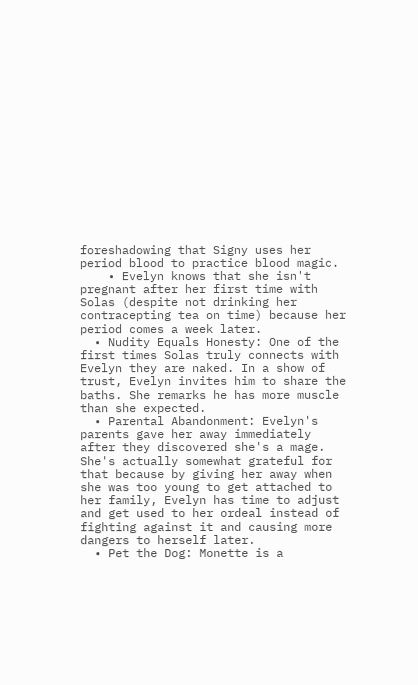foreshadowing that Signy uses her period blood to practice blood magic.
    • Evelyn knows that she isn't pregnant after her first time with Solas (despite not drinking her contracepting tea on time) because her period comes a week later.
  • Nudity Equals Honesty: One of the first times Solas truly connects with Evelyn they are naked. In a show of trust, Evelyn invites him to share the baths. She remarks he has more muscle than she expected.
  • Parental Abandonment: Evelyn's parents gave her away immediately after they discovered she's a mage. She's actually somewhat grateful for that because by giving her away when she was too young to get attached to her family, Evelyn has time to adjust and get used to her ordeal instead of fighting against it and causing more dangers to herself later.
  • Pet the Dog: Monette is a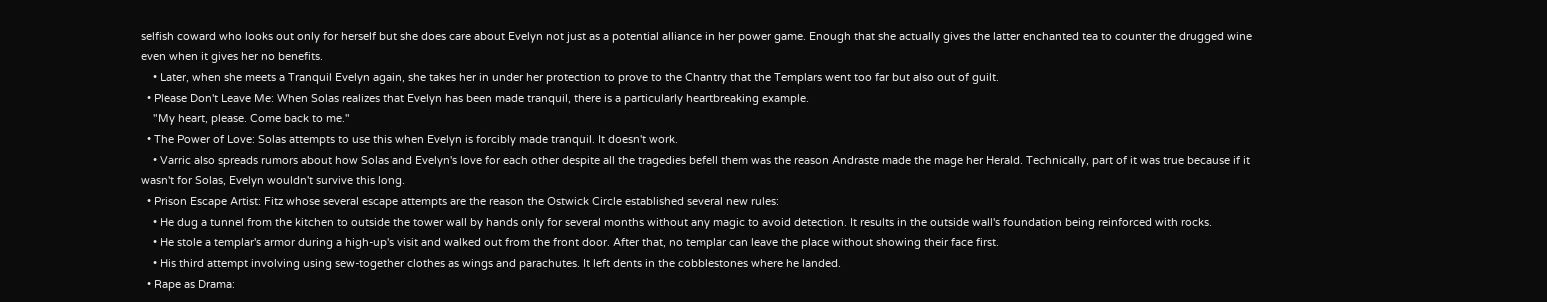selfish coward who looks out only for herself but she does care about Evelyn not just as a potential alliance in her power game. Enough that she actually gives the latter enchanted tea to counter the drugged wine even when it gives her no benefits.
    • Later, when she meets a Tranquil Evelyn again, she takes her in under her protection to prove to the Chantry that the Templars went too far but also out of guilt.
  • Please Don't Leave Me: When Solas realizes that Evelyn has been made tranquil, there is a particularly heartbreaking example.
    "My heart, please. Come back to me."
  • The Power of Love: Solas attempts to use this when Evelyn is forcibly made tranquil. It doesn't work.
    • Varric also spreads rumors about how Solas and Evelyn's love for each other despite all the tragedies befell them was the reason Andraste made the mage her Herald. Technically, part of it was true because if it wasn't for Solas, Evelyn wouldn't survive this long.
  • Prison Escape Artist: Fitz whose several escape attempts are the reason the Ostwick Circle established several new rules:
    • He dug a tunnel from the kitchen to outside the tower wall by hands only for several months without any magic to avoid detection. It results in the outside wall's foundation being reinforced with rocks.
    • He stole a templar's armor during a high-up's visit and walked out from the front door. After that, no templar can leave the place without showing their face first.
    • His third attempt involving using sew-together clothes as wings and parachutes. It left dents in the cobblestones where he landed.
  • Rape as Drama: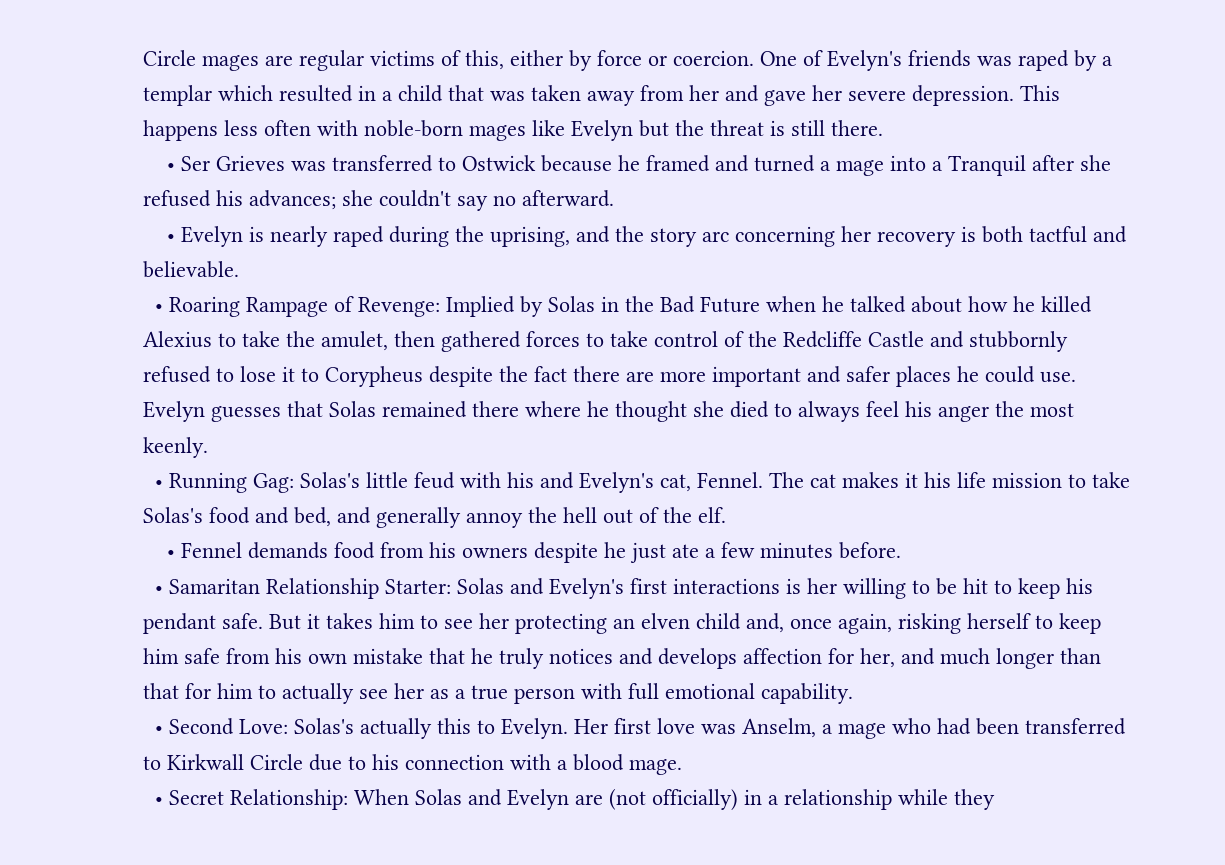Circle mages are regular victims of this, either by force or coercion. One of Evelyn's friends was raped by a templar which resulted in a child that was taken away from her and gave her severe depression. This happens less often with noble-born mages like Evelyn but the threat is still there.
    • Ser Grieves was transferred to Ostwick because he framed and turned a mage into a Tranquil after she refused his advances; she couldn't say no afterward.
    • Evelyn is nearly raped during the uprising, and the story arc concerning her recovery is both tactful and believable.
  • Roaring Rampage of Revenge: Implied by Solas in the Bad Future when he talked about how he killed Alexius to take the amulet, then gathered forces to take control of the Redcliffe Castle and stubbornly refused to lose it to Corypheus despite the fact there are more important and safer places he could use. Evelyn guesses that Solas remained there where he thought she died to always feel his anger the most keenly.
  • Running Gag: Solas's little feud with his and Evelyn's cat, Fennel. The cat makes it his life mission to take Solas's food and bed, and generally annoy the hell out of the elf.
    • Fennel demands food from his owners despite he just ate a few minutes before.
  • Samaritan Relationship Starter: Solas and Evelyn's first interactions is her willing to be hit to keep his pendant safe. But it takes him to see her protecting an elven child and, once again, risking herself to keep him safe from his own mistake that he truly notices and develops affection for her, and much longer than that for him to actually see her as a true person with full emotional capability.
  • Second Love: Solas's actually this to Evelyn. Her first love was Anselm, a mage who had been transferred to Kirkwall Circle due to his connection with a blood mage.
  • Secret Relationship: When Solas and Evelyn are (not officially) in a relationship while they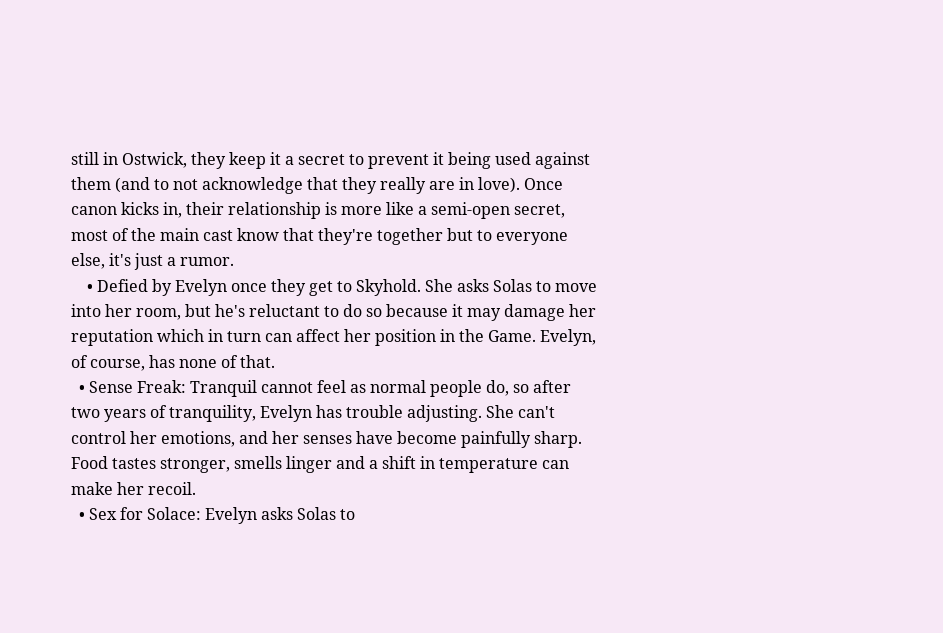still in Ostwick, they keep it a secret to prevent it being used against them (and to not acknowledge that they really are in love). Once canon kicks in, their relationship is more like a semi-open secret, most of the main cast know that they're together but to everyone else, it's just a rumor.
    • Defied by Evelyn once they get to Skyhold. She asks Solas to move into her room, but he's reluctant to do so because it may damage her reputation which in turn can affect her position in the Game. Evelyn, of course, has none of that.
  • Sense Freak: Tranquil cannot feel as normal people do, so after two years of tranquility, Evelyn has trouble adjusting. She can't control her emotions, and her senses have become painfully sharp. Food tastes stronger, smells linger and a shift in temperature can make her recoil.
  • Sex for Solace: Evelyn asks Solas to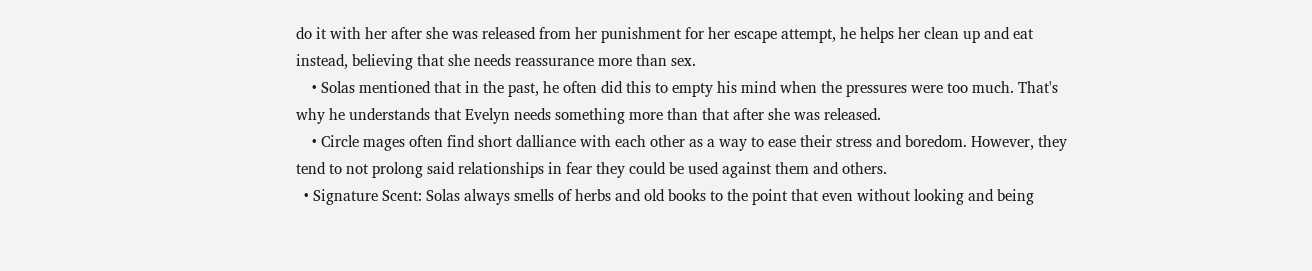do it with her after she was released from her punishment for her escape attempt, he helps her clean up and eat instead, believing that she needs reassurance more than sex.
    • Solas mentioned that in the past, he often did this to empty his mind when the pressures were too much. That's why he understands that Evelyn needs something more than that after she was released.
    • Circle mages often find short dalliance with each other as a way to ease their stress and boredom. However, they tend to not prolong said relationships in fear they could be used against them and others.
  • Signature Scent: Solas always smells of herbs and old books to the point that even without looking and being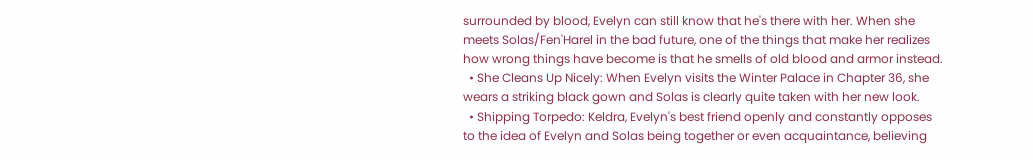surrounded by blood, Evelyn can still know that he's there with her. When she meets Solas/Fen'Harel in the bad future, one of the things that make her realizes how wrong things have become is that he smells of old blood and armor instead.
  • She Cleans Up Nicely: When Evelyn visits the Winter Palace in Chapter 36, she wears a striking black gown and Solas is clearly quite taken with her new look.
  • Shipping Torpedo: Keldra, Evelyn's best friend openly and constantly opposes to the idea of Evelyn and Solas being together or even acquaintance, believing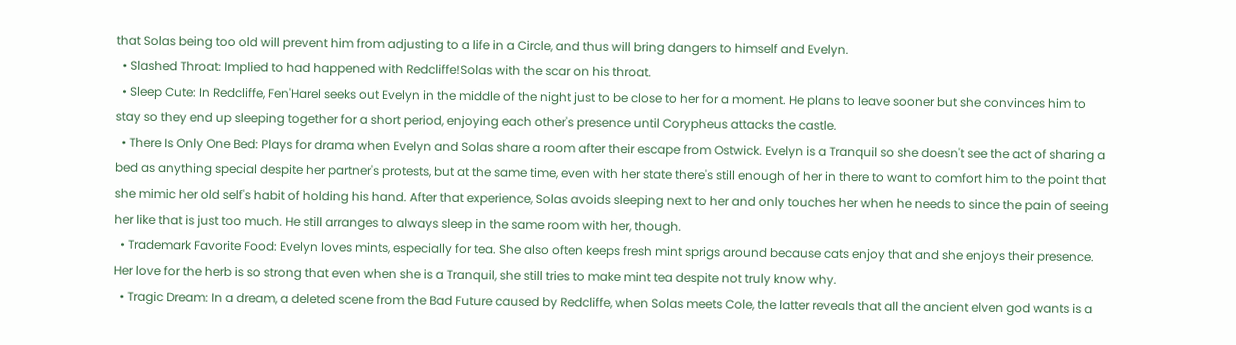that Solas being too old will prevent him from adjusting to a life in a Circle, and thus will bring dangers to himself and Evelyn.
  • Slashed Throat: Implied to had happened with Redcliffe!Solas with the scar on his throat.
  • Sleep Cute: In Redcliffe, Fen'Harel seeks out Evelyn in the middle of the night just to be close to her for a moment. He plans to leave sooner but she convinces him to stay so they end up sleeping together for a short period, enjoying each other's presence until Corypheus attacks the castle.
  • There Is Only One Bed: Plays for drama when Evelyn and Solas share a room after their escape from Ostwick. Evelyn is a Tranquil so she doesn't see the act of sharing a bed as anything special despite her partner's protests, but at the same time, even with her state there's still enough of her in there to want to comfort him to the point that she mimic her old self's habit of holding his hand. After that experience, Solas avoids sleeping next to her and only touches her when he needs to since the pain of seeing her like that is just too much. He still arranges to always sleep in the same room with her, though.
  • Trademark Favorite Food: Evelyn loves mints, especially for tea. She also often keeps fresh mint sprigs around because cats enjoy that and she enjoys their presence. Her love for the herb is so strong that even when she is a Tranquil, she still tries to make mint tea despite not truly know why.
  • Tragic Dream: In a dream, a deleted scene from the Bad Future caused by Redcliffe, when Solas meets Cole, the latter reveals that all the ancient elven god wants is a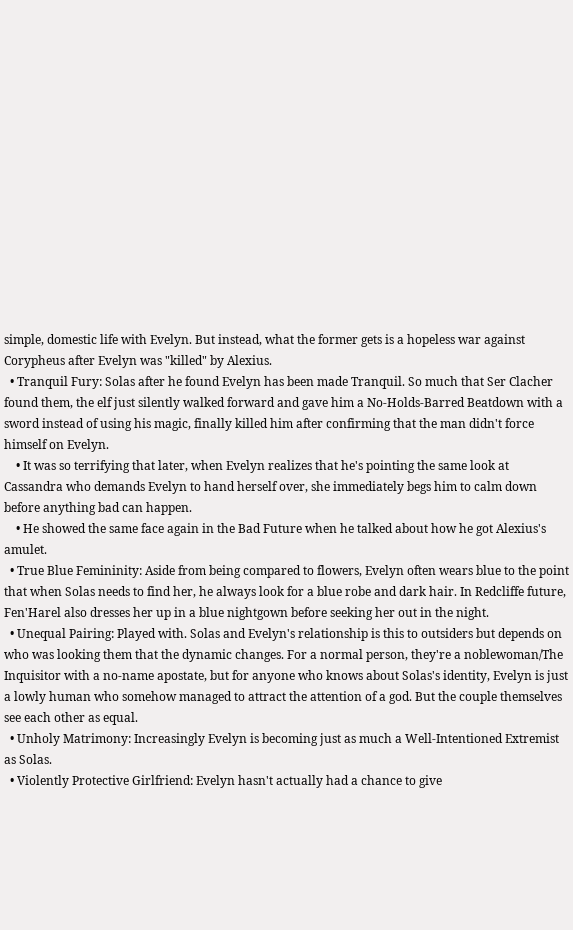simple, domestic life with Evelyn. But instead, what the former gets is a hopeless war against Corypheus after Evelyn was "killed" by Alexius.
  • Tranquil Fury: Solas after he found Evelyn has been made Tranquil. So much that Ser Clacher found them, the elf just silently walked forward and gave him a No-Holds-Barred Beatdown with a sword instead of using his magic, finally killed him after confirming that the man didn't force himself on Evelyn.
    • It was so terrifying that later, when Evelyn realizes that he's pointing the same look at Cassandra who demands Evelyn to hand herself over, she immediately begs him to calm down before anything bad can happen.
    • He showed the same face again in the Bad Future when he talked about how he got Alexius's amulet.
  • True Blue Femininity: Aside from being compared to flowers, Evelyn often wears blue to the point that when Solas needs to find her, he always look for a blue robe and dark hair. In Redcliffe future, Fen'Harel also dresses her up in a blue nightgown before seeking her out in the night.
  • Unequal Pairing: Played with. Solas and Evelyn's relationship is this to outsiders but depends on who was looking them that the dynamic changes. For a normal person, they're a noblewoman/The Inquisitor with a no-name apostate, but for anyone who knows about Solas's identity, Evelyn is just a lowly human who somehow managed to attract the attention of a god. But the couple themselves see each other as equal.
  • Unholy Matrimony: Increasingly Evelyn is becoming just as much a Well-Intentioned Extremist as Solas.
  • Violently Protective Girlfriend: Evelyn hasn't actually had a chance to give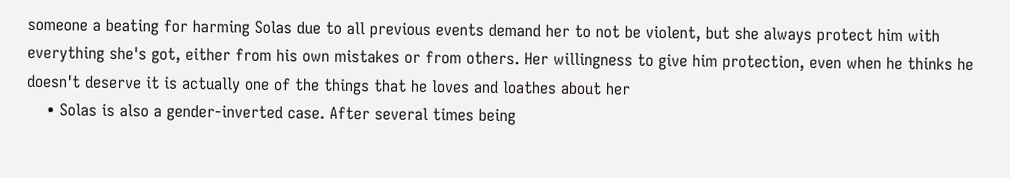someone a beating for harming Solas due to all previous events demand her to not be violent, but she always protect him with everything she's got, either from his own mistakes or from others. Her willingness to give him protection, even when he thinks he doesn't deserve it is actually one of the things that he loves and loathes about her
    • Solas is also a gender-inverted case. After several times being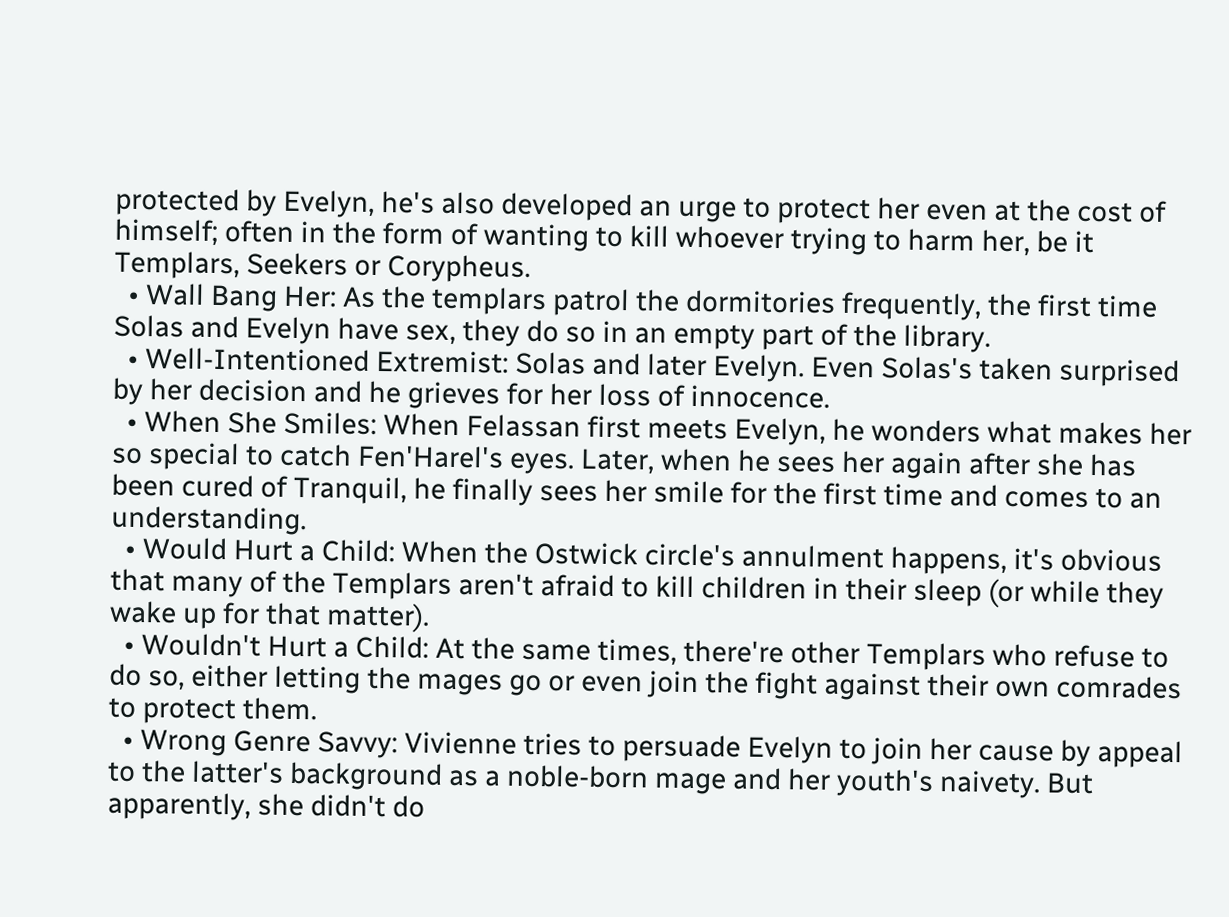protected by Evelyn, he's also developed an urge to protect her even at the cost of himself; often in the form of wanting to kill whoever trying to harm her, be it Templars, Seekers or Corypheus.
  • Wall Bang Her: As the templars patrol the dormitories frequently, the first time Solas and Evelyn have sex, they do so in an empty part of the library.
  • Well-Intentioned Extremist: Solas and later Evelyn. Even Solas's taken surprised by her decision and he grieves for her loss of innocence.
  • When She Smiles: When Felassan first meets Evelyn, he wonders what makes her so special to catch Fen'Harel's eyes. Later, when he sees her again after she has been cured of Tranquil, he finally sees her smile for the first time and comes to an understanding.
  • Would Hurt a Child: When the Ostwick circle's annulment happens, it's obvious that many of the Templars aren't afraid to kill children in their sleep (or while they wake up for that matter).
  • Wouldn't Hurt a Child: At the same times, there're other Templars who refuse to do so, either letting the mages go or even join the fight against their own comrades to protect them.
  • Wrong Genre Savvy: Vivienne tries to persuade Evelyn to join her cause by appeal to the latter's background as a noble-born mage and her youth's naivety. But apparently, she didn't do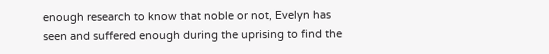enough research to know that noble or not, Evelyn has seen and suffered enough during the uprising to find the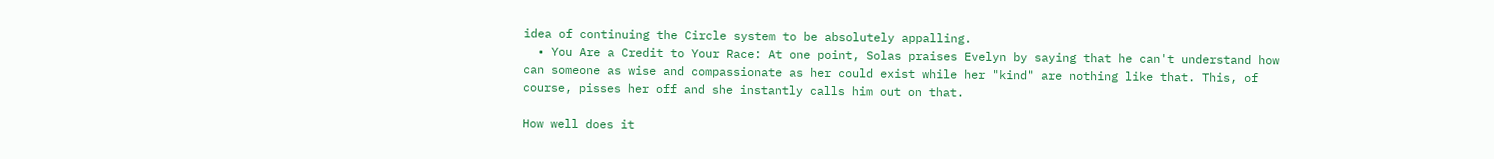idea of continuing the Circle system to be absolutely appalling.
  • You Are a Credit to Your Race: At one point, Solas praises Evelyn by saying that he can't understand how can someone as wise and compassionate as her could exist while her "kind" are nothing like that. This, of course, pisses her off and she instantly calls him out on that.

How well does it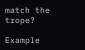match the trope?

Example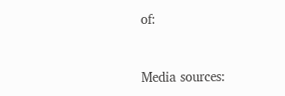of:


Media sources: